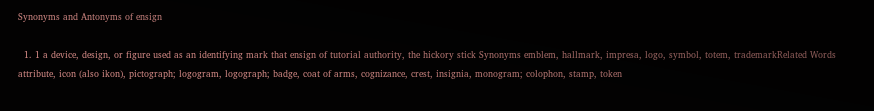Synonyms and Antonyms of ensign

  1. 1 a device, design, or figure used as an identifying mark that ensign of tutorial authority, the hickory stick Synonyms emblem, hallmark, impresa, logo, symbol, totem, trademarkRelated Words attribute, icon (also ikon), pictograph; logogram, logograph; badge, coat of arms, cognizance, crest, insignia, monogram; colophon, stamp, token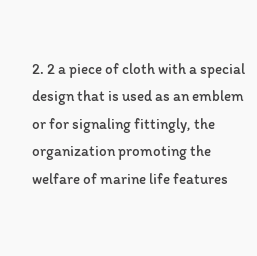2. 2 a piece of cloth with a special design that is used as an emblem or for signaling fittingly, the organization promoting the welfare of marine life features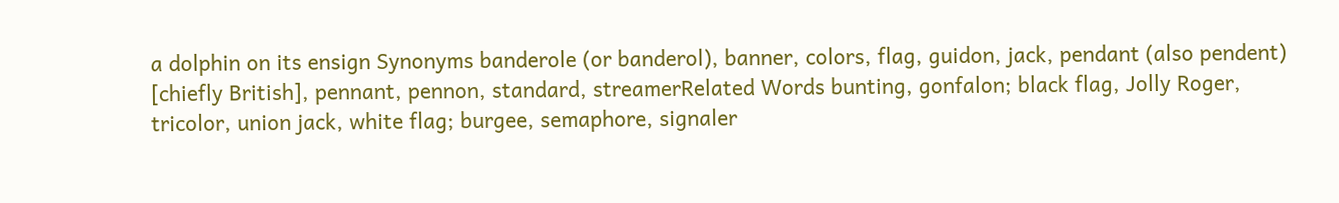a dolphin on its ensign Synonyms banderole (or banderol), banner, colors, flag, guidon, jack, pendant (also pendent) [chiefly British], pennant, pennon, standard, streamerRelated Words bunting, gonfalon; black flag, Jolly Roger, tricolor, union jack, white flag; burgee, semaphore, signaler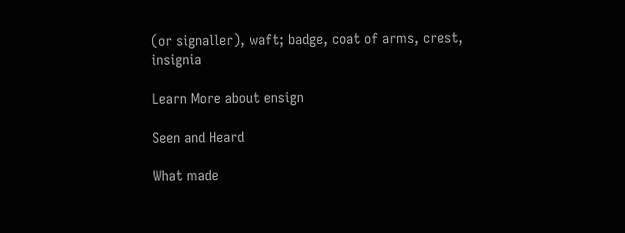(or signaller), waft; badge, coat of arms, crest, insignia

Learn More about ensign

Seen and Heard

What made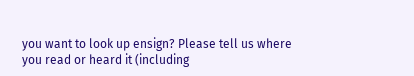you want to look up ensign? Please tell us where you read or heard it (including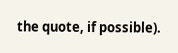the quote, if possible).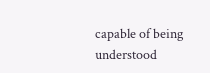capable of being understood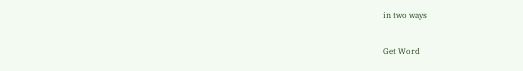in two ways

Get Word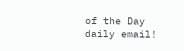of the Day daily email!